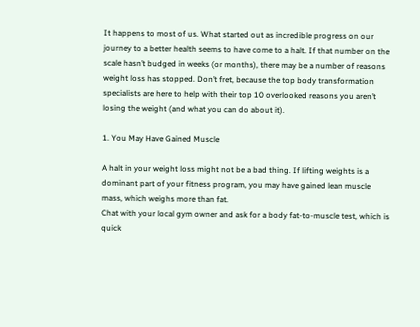It happens to most of us. What started out as incredible progress on our journey to a better health seems to have come to a halt. If that number on the scale hasn’t budged in weeks (or months), there may be a number of reasons weight loss has stopped. Don’t fret, because the top body transformation specialists are here to help with their top 10 overlooked reasons you aren’t losing the weight (and what you can do about it).

1. You May Have Gained Muscle

A halt in your weight loss might not be a bad thing. If lifting weights is a dominant part of your fitness program, you may have gained lean muscle mass, which weighs more than fat.
Chat with your local gym owner and ask for a body fat-to-muscle test, which is quick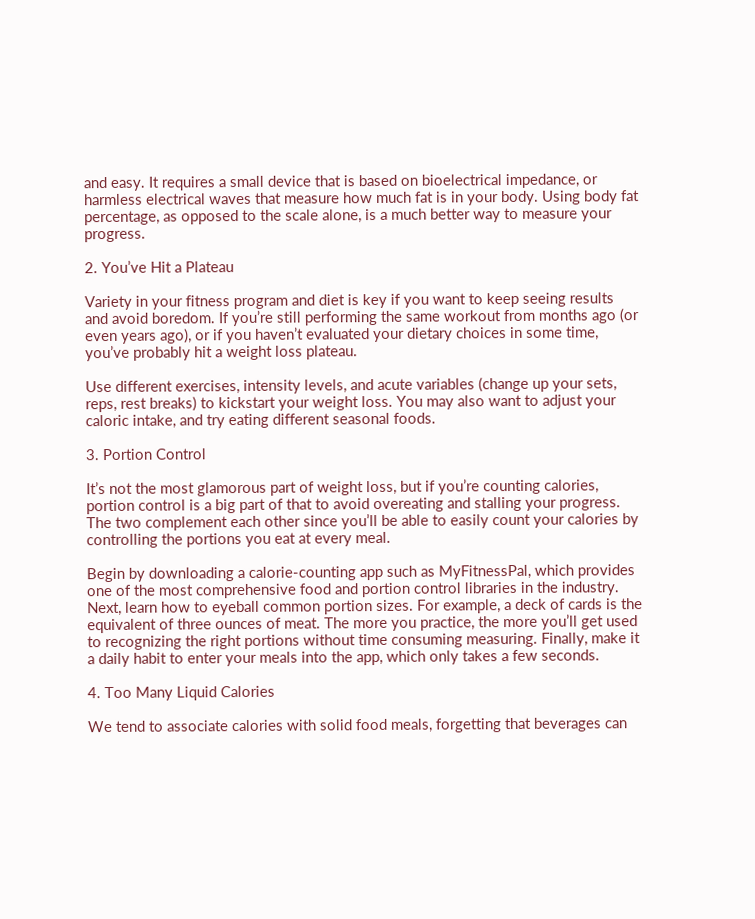and easy. It requires a small device that is based on bioelectrical impedance, or harmless electrical waves that measure how much fat is in your body. Using body fat percentage, as opposed to the scale alone, is a much better way to measure your progress.

2. You’ve Hit a Plateau

Variety in your fitness program and diet is key if you want to keep seeing results and avoid boredom. If you’re still performing the same workout from months ago (or even years ago), or if you haven’t evaluated your dietary choices in some time, you’ve probably hit a weight loss plateau.

Use different exercises, intensity levels, and acute variables (change up your sets, reps, rest breaks) to kickstart your weight loss. You may also want to adjust your caloric intake, and try eating different seasonal foods.

3. Portion Control

It’s not the most glamorous part of weight loss, but if you’re counting calories, portion control is a big part of that to avoid overeating and stalling your progress. The two complement each other since you’ll be able to easily count your calories by controlling the portions you eat at every meal.

Begin by downloading a calorie-counting app such as MyFitnessPal, which provides one of the most comprehensive food and portion control libraries in the industry. Next, learn how to eyeball common portion sizes. For example, a deck of cards is the equivalent of three ounces of meat. The more you practice, the more you’ll get used to recognizing the right portions without time consuming measuring. Finally, make it a daily habit to enter your meals into the app, which only takes a few seconds.

4. Too Many Liquid Calories

We tend to associate calories with solid food meals, forgetting that beverages can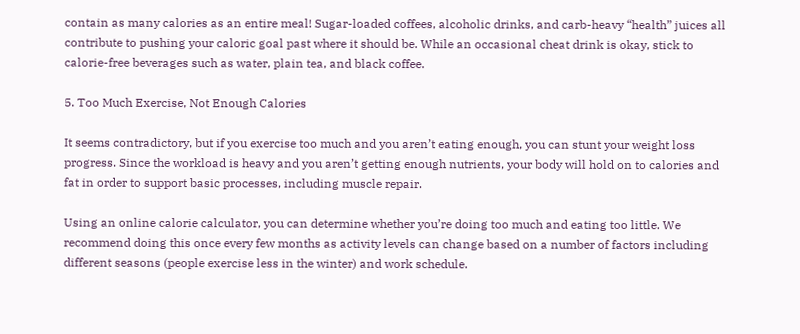contain as many calories as an entire meal! Sugar-loaded coffees, alcoholic drinks, and carb-heavy “health” juices all contribute to pushing your caloric goal past where it should be. While an occasional cheat drink is okay, stick to calorie-free beverages such as water, plain tea, and black coffee.

5. Too Much Exercise, Not Enough Calories

It seems contradictory, but if you exercise too much and you aren’t eating enough, you can stunt your weight loss progress. Since the workload is heavy and you aren’t getting enough nutrients, your body will hold on to calories and fat in order to support basic processes, including muscle repair.

Using an online calorie calculator, you can determine whether you’re doing too much and eating too little. We recommend doing this once every few months as activity levels can change based on a number of factors including different seasons (people exercise less in the winter) and work schedule.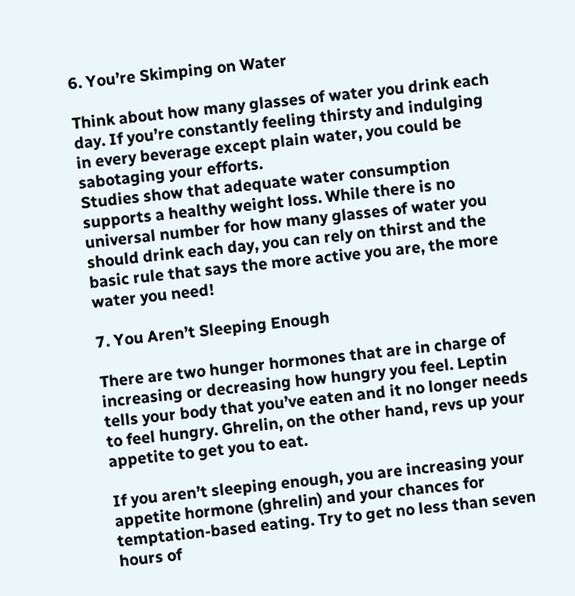6. You’re Skimping on Water

Think about how many glasses of water you drink each day. If you’re constantly feeling thirsty and indulging in every beverage except plain water, you could be sabotaging your efforts.
Studies show that adequate water consumption supports a healthy weight loss. While there is no universal number for how many glasses of water you should drink each day, you can rely on thirst and the basic rule that says the more active you are, the more water you need!

7. You Aren’t Sleeping Enough

There are two hunger hormones that are in charge of increasing or decreasing how hungry you feel. Leptin tells your body that you’ve eaten and it no longer needs to feel hungry. Ghrelin, on the other hand, revs up your appetite to get you to eat.

If you aren’t sleeping enough, you are increasing your appetite hormone (ghrelin) and your chances for temptation-based eating. Try to get no less than seven hours of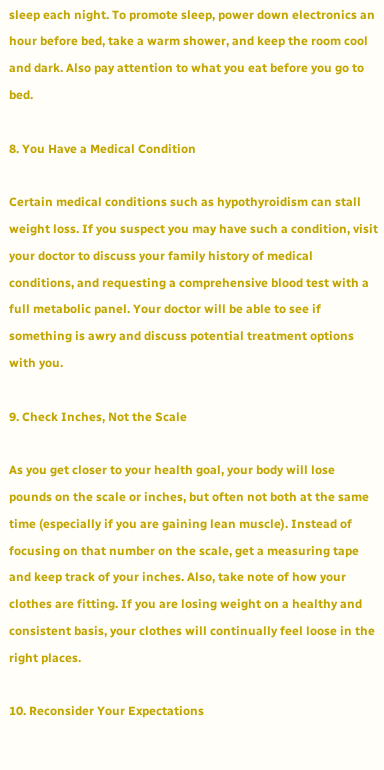sleep each night. To promote sleep, power down electronics an hour before bed, take a warm shower, and keep the room cool and dark. Also pay attention to what you eat before you go to bed.

8. You Have a Medical Condition

Certain medical conditions such as hypothyroidism can stall weight loss. If you suspect you may have such a condition, visit your doctor to discuss your family history of medical conditions, and requesting a comprehensive blood test with a full metabolic panel. Your doctor will be able to see if something is awry and discuss potential treatment options with you.

9. Check Inches, Not the Scale

As you get closer to your health goal, your body will lose pounds on the scale or inches, but often not both at the same time (especially if you are gaining lean muscle). Instead of focusing on that number on the scale, get a measuring tape and keep track of your inches. Also, take note of how your clothes are fitting. If you are losing weight on a healthy and consistent basis, your clothes will continually feel loose in the right places.

10. Reconsider Your Expectations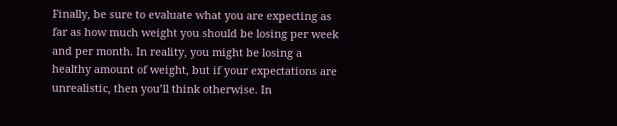Finally, be sure to evaluate what you are expecting as far as how much weight you should be losing per week and per month. In reality, you might be losing a healthy amount of weight, but if your expectations are unrealistic, then you’ll think otherwise. In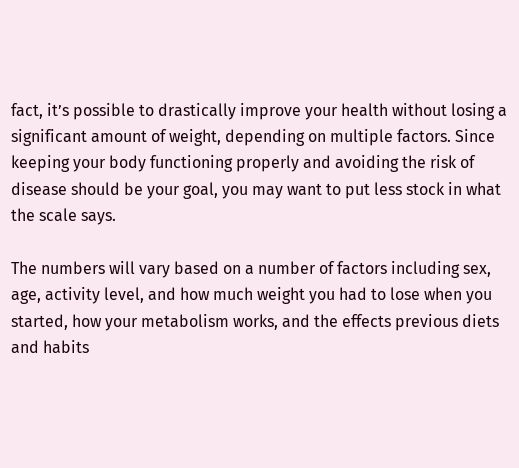fact, it’s possible to drastically improve your health without losing a significant amount of weight, depending on multiple factors. Since keeping your body functioning properly and avoiding the risk of disease should be your goal, you may want to put less stock in what the scale says.

The numbers will vary based on a number of factors including sex, age, activity level, and how much weight you had to lose when you started, how your metabolism works, and the effects previous diets and habits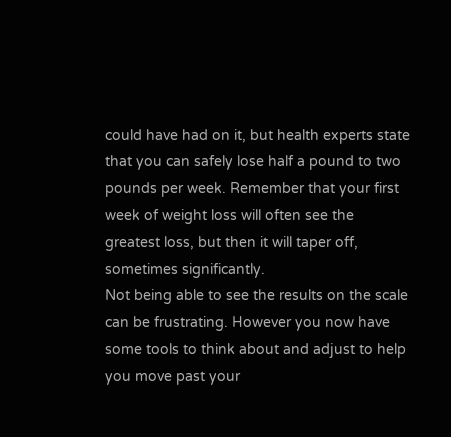could have had on it, but health experts state that you can safely lose half a pound to two pounds per week. Remember that your first week of weight loss will often see the greatest loss, but then it will taper off, sometimes significantly.
Not being able to see the results on the scale can be frustrating. However you now have some tools to think about and adjust to help you move past your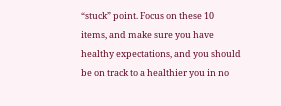“stuck” point. Focus on these 10 items, and make sure you have healthy expectations, and you should be on track to a healthier you in no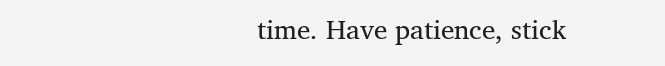time. Have patience, stick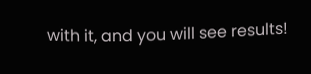with it, and you will see results!